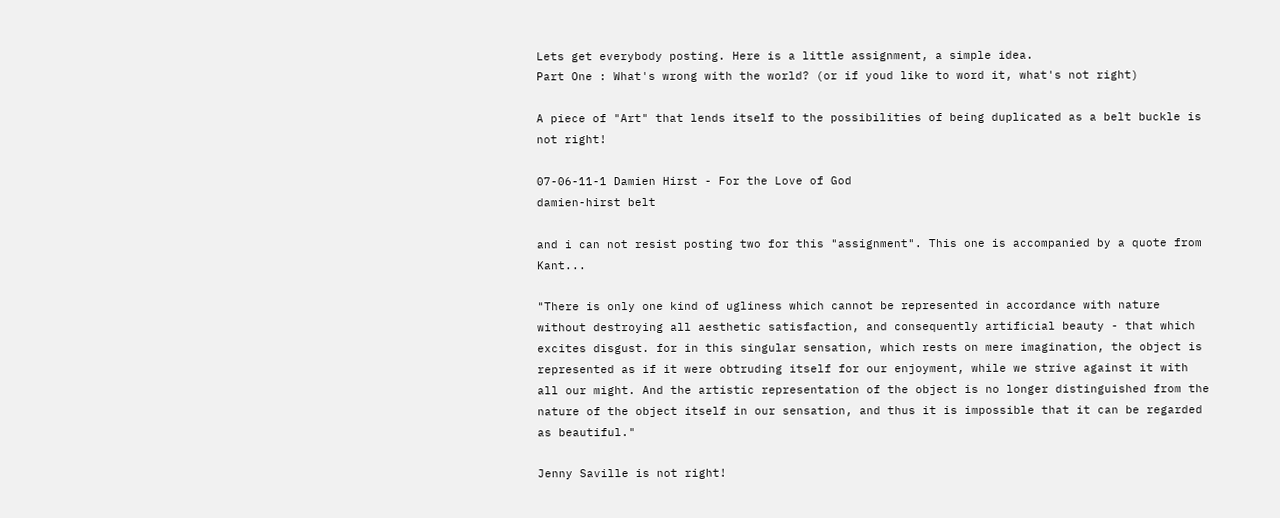Lets get everybody posting. Here is a little assignment, a simple idea.
Part One : What's wrong with the world? (or if youd like to word it, what's not right)

A piece of "Art" that lends itself to the possibilities of being duplicated as a belt buckle is not right!

07-06-11-1 Damien Hirst - For the Love of God
damien-hirst belt

and i can not resist posting two for this "assignment". This one is accompanied by a quote from Kant...

"There is only one kind of ugliness which cannot be represented in accordance with nature without destroying all aesthetic satisfaction, and consequently artificial beauty - that which excites disgust. for in this singular sensation, which rests on mere imagination, the object is represented as if it were obtruding itself for our enjoyment, while we strive against it with all our might. And the artistic representation of the object is no longer distinguished from the nature of the object itself in our sensation, and thus it is impossible that it can be regarded as beautiful."

Jenny Saville is not right!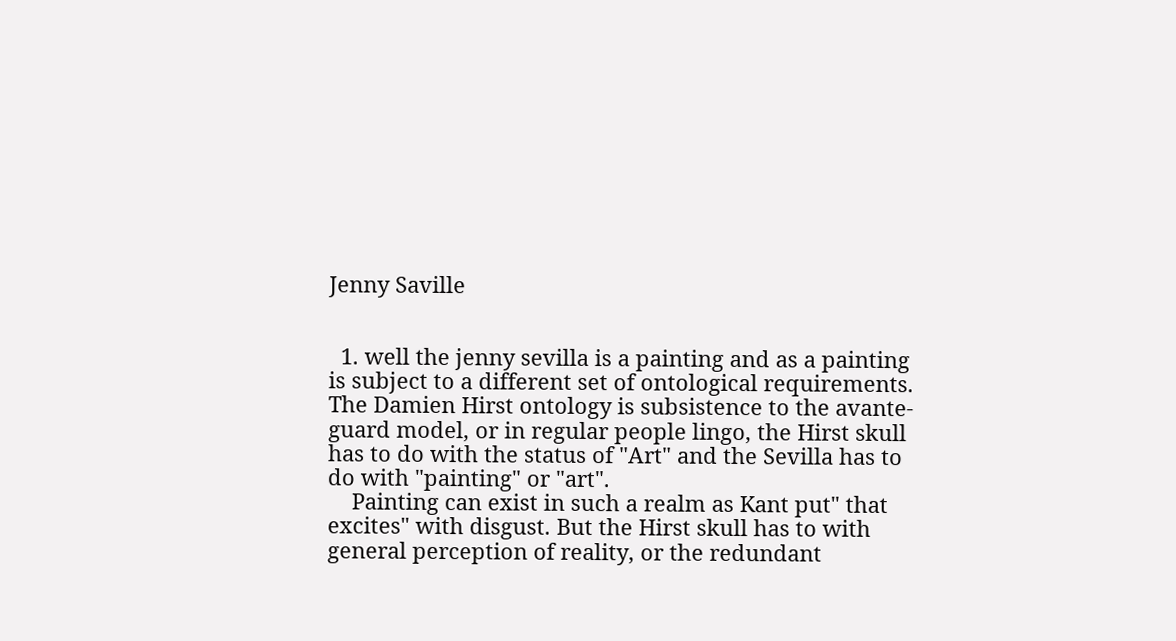Jenny Saville


  1. well the jenny sevilla is a painting and as a painting is subject to a different set of ontological requirements. The Damien Hirst ontology is subsistence to the avante- guard model, or in regular people lingo, the Hirst skull has to do with the status of "Art" and the Sevilla has to do with "painting" or "art".
    Painting can exist in such a realm as Kant put" that excites" with disgust. But the Hirst skull has to with general perception of reality, or the redundant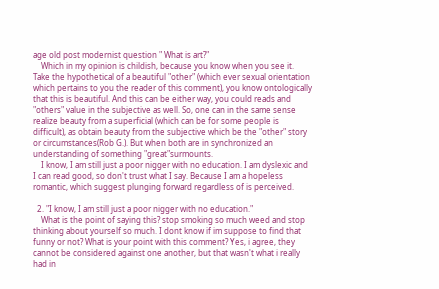age old post modernist question " What is art?"
    Which in my opinion is childish, because you know when you see it. Take the hypothetical of a beautiful "other" (which ever sexual orientation which pertains to you the reader of this comment), you know ontologically that this is beautiful. And this can be either way, you could reads and "others" value in the subjective as well. So, one can in the same sense realize beauty from a superficial (which can be for some people is difficult), as obtain beauty from the subjective which be the "other" story or circumstances(Rob G.). But when both are in synchronized an understanding of something "great"surmounts.
    I know, I am still just a poor nigger with no education. I am dyslexic and I can read good, so don't trust what I say. Because I am a hopeless romantic, which suggest plunging forward regardless of is perceived.

  2. "I know, I am still just a poor nigger with no education."
    What is the point of saying this? stop smoking so much weed and stop thinking about yourself so much. I dont know if im suppose to find that funny or not? What is your point with this comment? Yes, i agree, they cannot be considered against one another, but that wasn't what i really had in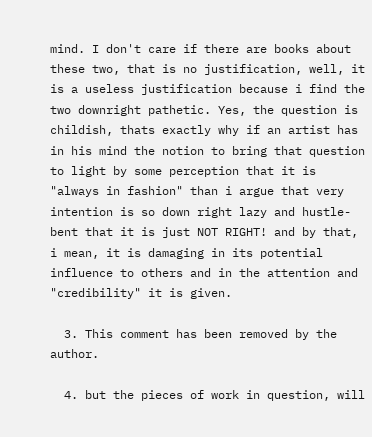mind. I don't care if there are books about these two, that is no justification, well, it is a useless justification because i find the two downright pathetic. Yes, the question is childish, thats exactly why if an artist has in his mind the notion to bring that question to light by some perception that it is "always in fashion" than i argue that very intention is so down right lazy and hustle-bent that it is just NOT RIGHT! and by that, i mean, it is damaging in its potential influence to others and in the attention and "credibility" it is given.

  3. This comment has been removed by the author.

  4. but the pieces of work in question, will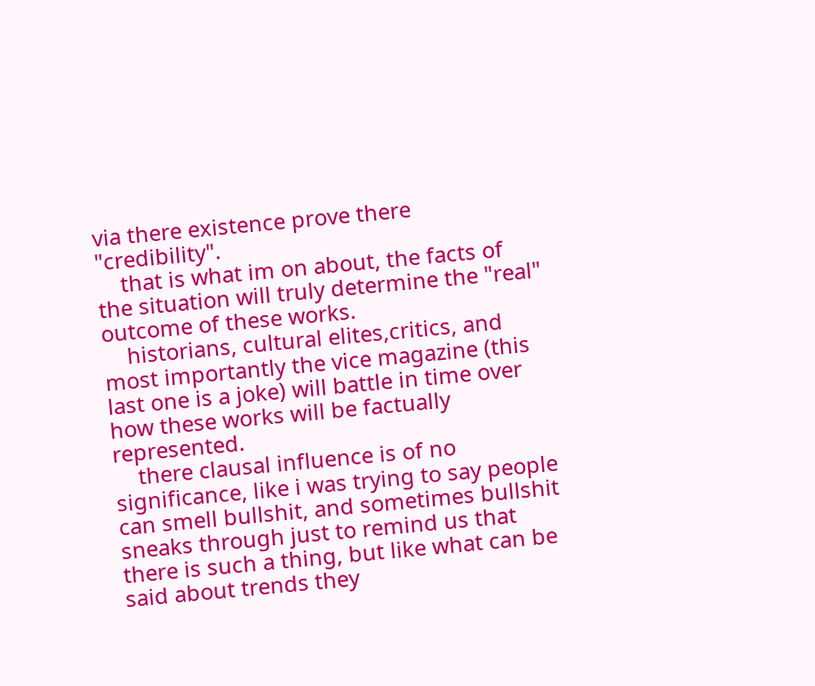via there existence prove there "credibility".
    that is what im on about, the facts of the situation will truly determine the "real" outcome of these works.
    historians, cultural elites,critics, and most importantly the vice magazine (this last one is a joke) will battle in time over how these works will be factually represented.
    there clausal influence is of no significance, like i was trying to say people can smell bullshit, and sometimes bullshit sneaks through just to remind us that there is such a thing, but like what can be said about trends they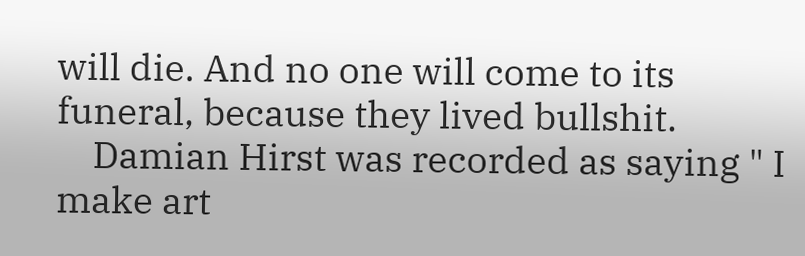will die. And no one will come to its funeral, because they lived bullshit.
    Damian Hirst was recorded as saying " I make art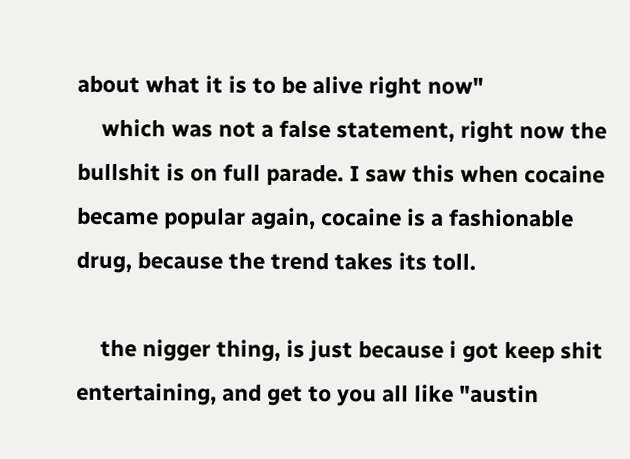about what it is to be alive right now"
    which was not a false statement, right now the bullshit is on full parade. I saw this when cocaine became popular again, cocaine is a fashionable drug, because the trend takes its toll.

    the nigger thing, is just because i got keep shit entertaining, and get to you all like "austin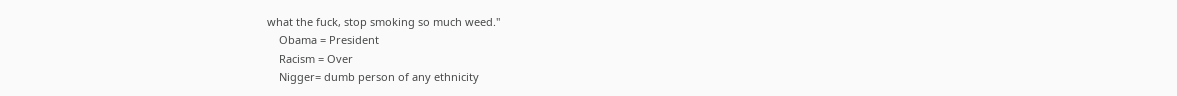what the fuck, stop smoking so much weed."
    Obama = President
    Racism = Over
    Nigger= dumb person of any ethnicity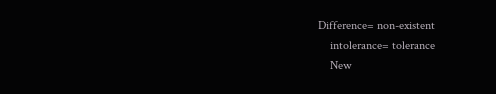Difference= non-existent
    intolerance= tolerance
    New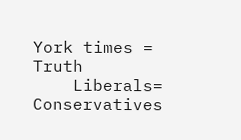York times = Truth
    Liberals= Conservatives